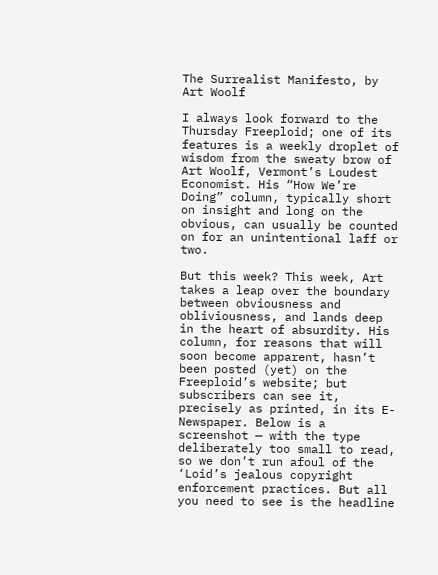The Surrealist Manifesto, by Art Woolf

I always look forward to the Thursday Freeploid; one of its features is a weekly droplet of wisdom from the sweaty brow of Art Woolf, Vermont’s Loudest Economist. His “How We’re Doing” column, typically short on insight and long on the obvious, can usually be counted on for an unintentional laff or two.

But this week? This week, Art takes a leap over the boundary between obviousness and obliviousness, and lands deep in the heart of absurdity. His column, for reasons that will soon become apparent, hasn’t been posted (yet) on the Freeploid’s website; but subscribers can see it, precisely as printed, in its E-Newspaper. Below is a screenshot — with the type deliberately too small to read, so we don’t run afoul of the ‘Loid’s jealous copyright enforcement practices. But all you need to see is the headline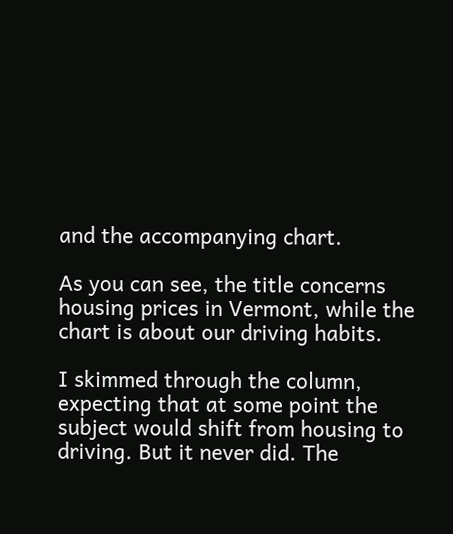and the accompanying chart.

As you can see, the title concerns housing prices in Vermont, while the chart is about our driving habits.

I skimmed through the column, expecting that at some point the subject would shift from housing to driving. But it never did. The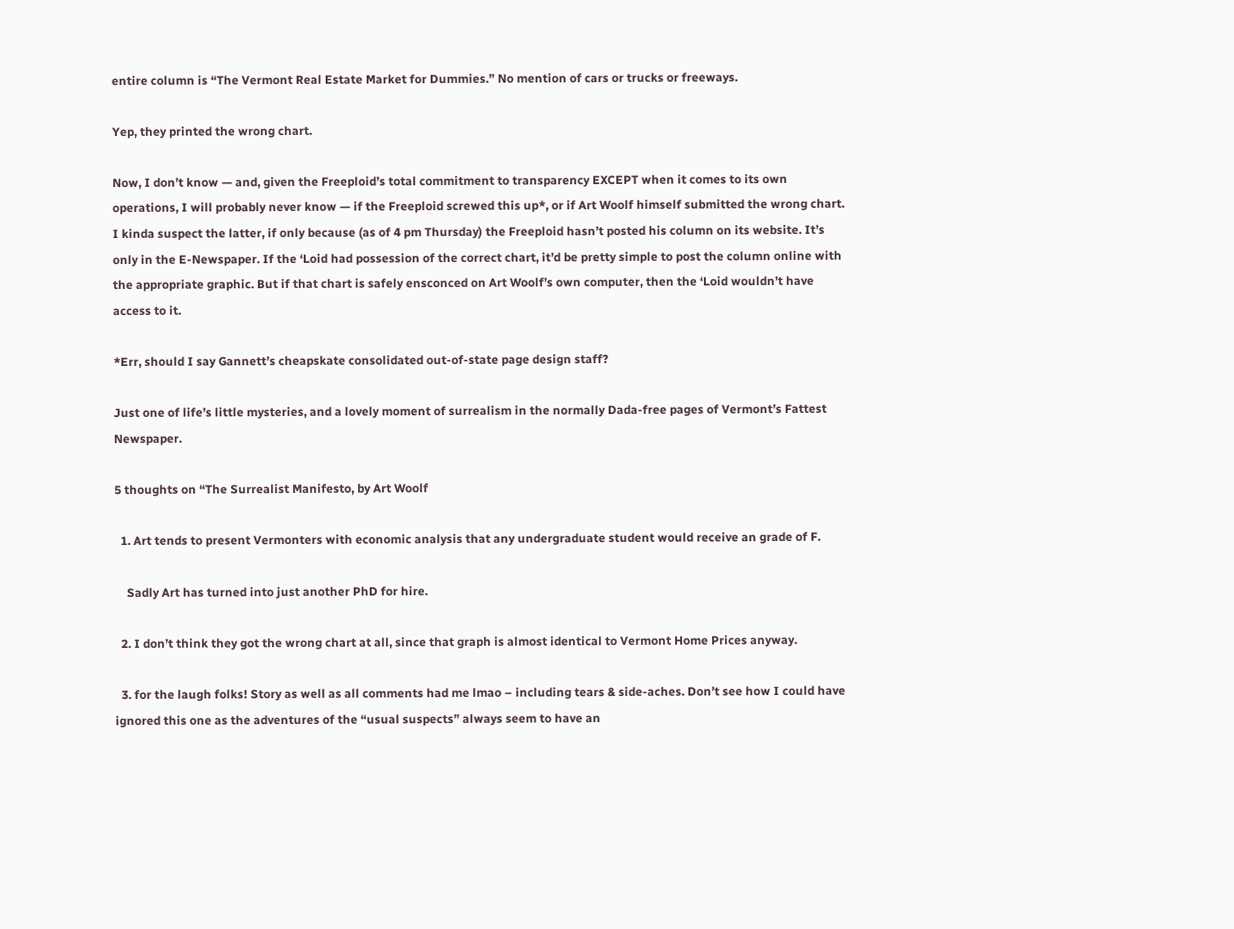entire column is “The Vermont Real Estate Market for Dummies.” No mention of cars or trucks or freeways.

Yep, they printed the wrong chart.

Now, I don’t know — and, given the Freeploid’s total commitment to transparency EXCEPT when it comes to its own operations, I will probably never know — if the Freeploid screwed this up*, or if Art Woolf himself submitted the wrong chart. I kinda suspect the latter, if only because (as of 4 pm Thursday) the Freeploid hasn’t posted his column on its website. It’s only in the E-Newspaper. If the ‘Loid had possession of the correct chart, it’d be pretty simple to post the column online with the appropriate graphic. But if that chart is safely ensconced on Art Woolf’s own computer, then the ‘Loid wouldn’t have access to it.

*Err, should I say Gannett’s cheapskate consolidated out-of-state page design staff?

Just one of life’s little mysteries, and a lovely moment of surrealism in the normally Dada-free pages of Vermont’s Fattest Newspaper.

5 thoughts on “The Surrealist Manifesto, by Art Woolf

  1. Art tends to present Vermonters with economic analysis that any undergraduate student would receive an grade of F.

    Sadly Art has turned into just another PhD for hire.

  2. I don’t think they got the wrong chart at all, since that graph is almost identical to Vermont Home Prices anyway.

  3. for the laugh folks! Story as well as all comments had me lmao – including tears & side-aches. Don’t see how I could have ignored this one as the adventures of the “usual suspects” always seem to have an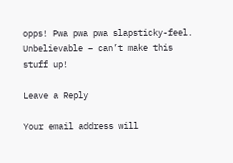opps! Pwa pwa pwa slapsticky-feel. Unbelievable – can’t make this stuff up!

Leave a Reply

Your email address will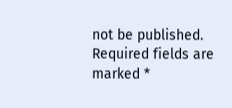not be published. Required fields are marked *